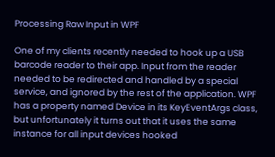Processing Raw Input in WPF

One of my clients recently needed to hook up a USB barcode reader to their app. Input from the reader needed to be redirected and handled by a special service, and ignored by the rest of the application. WPF has a property named Device in its KeyEventArgs class, but unfortunately it turns out that it uses the same instance for all input devices hooked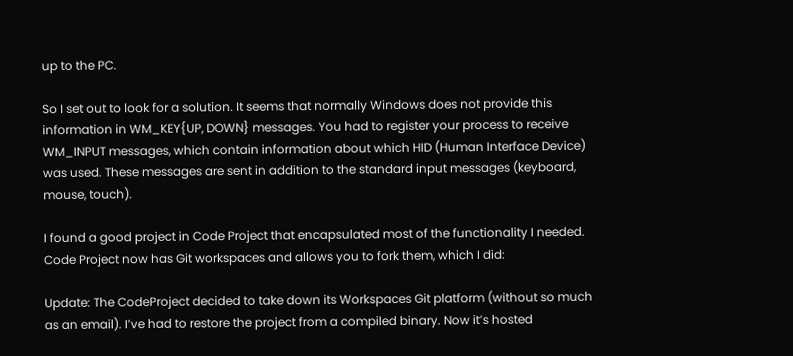up to the PC.

So I set out to look for a solution. It seems that normally Windows does not provide this information in WM_KEY{UP, DOWN} messages. You had to register your process to receive WM_INPUT messages, which contain information about which HID (Human Interface Device) was used. These messages are sent in addition to the standard input messages (keyboard, mouse, touch).

I found a good project in Code Project that encapsulated most of the functionality I needed. Code Project now has Git workspaces and allows you to fork them, which I did:

Update: The CodeProject decided to take down its Workspaces Git platform (without so much as an email). I’ve had to restore the project from a compiled binary. Now it’s hosted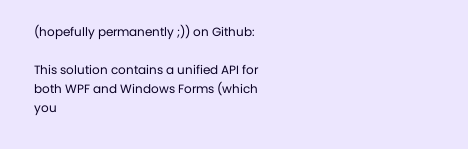(hopefully permanently ;)) on Github:

This solution contains a unified API for both WPF and Windows Forms (which you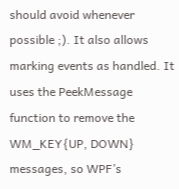should avoid whenever possible ;). It also allows marking events as handled. It uses the PeekMessage function to remove the WM_KEY{UP, DOWN} messages, so WPF’s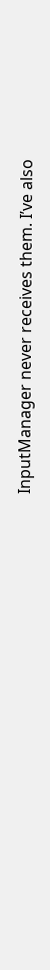InputManager never receives them. I’ve also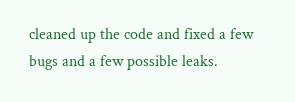cleaned up the code and fixed a few bugs and a few possible leaks.